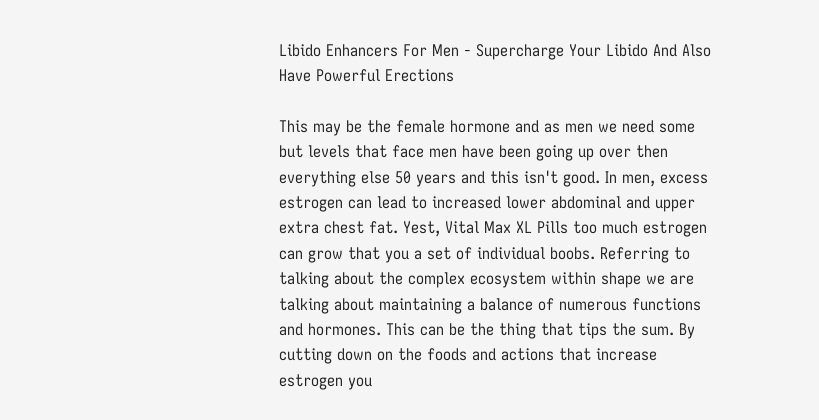Libido Enhancers For Men - Supercharge Your Libido And Also Have Powerful Erections

This may be the female hormone and as men we need some but levels that face men have been going up over then everything else 50 years and this isn't good. In men, excess estrogen can lead to increased lower abdominal and upper extra chest fat. Yest, Vital Max XL Pills too much estrogen can grow that you a set of individual boobs. Referring to talking about the complex ecosystem within shape we are talking about maintaining a balance of numerous functions and hormones. This can be the thing that tips the sum. By cutting down on the foods and actions that increase estrogen you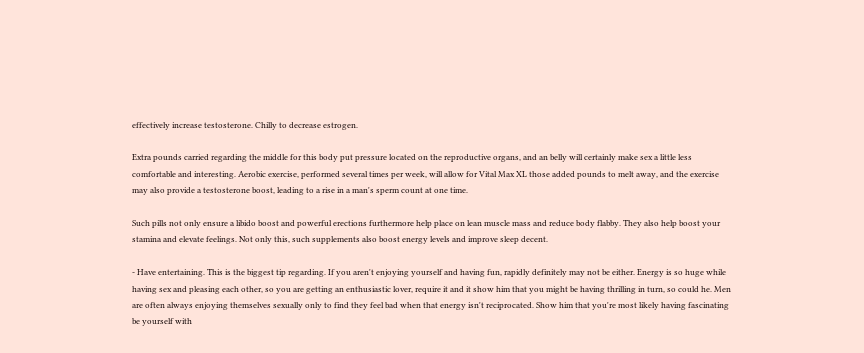effectively increase testosterone. Chilly to decrease estrogen.

Extra pounds carried regarding the middle for this body put pressure located on the reproductive organs, and an belly will certainly make sex a little less comfortable and interesting. Aerobic exercise, performed several times per week, will allow for Vital Max XL those added pounds to melt away, and the exercise may also provide a testosterone boost, leading to a rise in a man's sperm count at one time.

Such pills not only ensure a libido boost and powerful erections furthermore help place on lean muscle mass and reduce body flabby. They also help boost your stamina and elevate feelings. Not only this, such supplements also boost energy levels and improve sleep decent.

- Have entertaining. This is the biggest tip regarding. If you aren't enjoying yourself and having fun, rapidly definitely may not be either. Energy is so huge while having sex and pleasing each other, so you are getting an enthusiastic lover, require it and it show him that you might be having thrilling in turn, so could he. Men are often always enjoying themselves sexually only to find they feel bad when that energy isn't reciprocated. Show him that you're most likely having fascinating be yourself with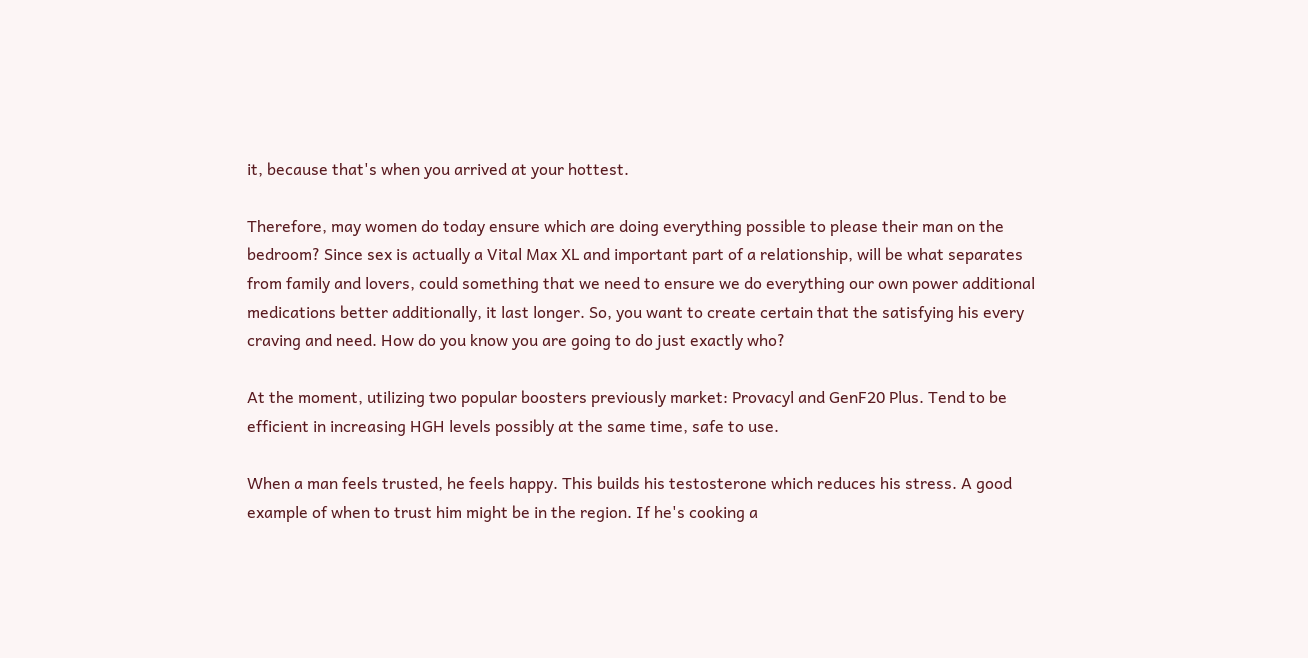it, because that's when you arrived at your hottest.

Therefore, may women do today ensure which are doing everything possible to please their man on the bedroom? Since sex is actually a Vital Max XL and important part of a relationship, will be what separates from family and lovers, could something that we need to ensure we do everything our own power additional medications better additionally, it last longer. So, you want to create certain that the satisfying his every craving and need. How do you know you are going to do just exactly who?

At the moment, utilizing two popular boosters previously market: Provacyl and GenF20 Plus. Tend to be efficient in increasing HGH levels possibly at the same time, safe to use.

When a man feels trusted, he feels happy. This builds his testosterone which reduces his stress. A good example of when to trust him might be in the region. If he's cooking a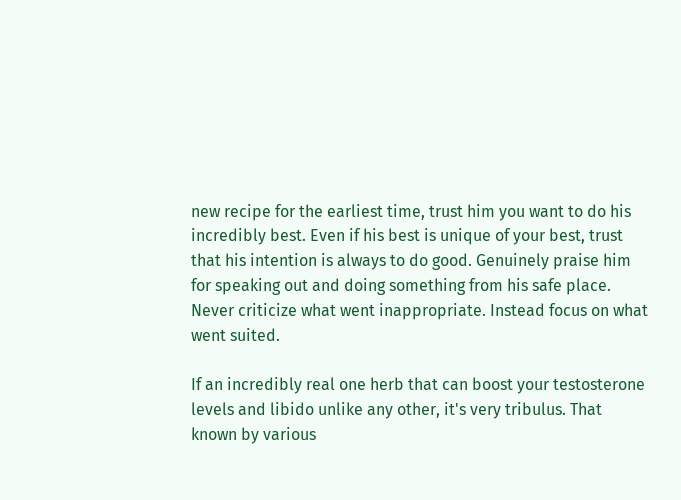new recipe for the earliest time, trust him you want to do his incredibly best. Even if his best is unique of your best, trust that his intention is always to do good. Genuinely praise him for speaking out and doing something from his safe place. Never criticize what went inappropriate. Instead focus on what went suited.

If an incredibly real one herb that can boost your testosterone levels and libido unlike any other, it's very tribulus. That known by various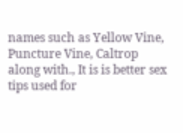names such as Yellow Vine, Puncture Vine, Caltrop along with., It is is better sex tips used for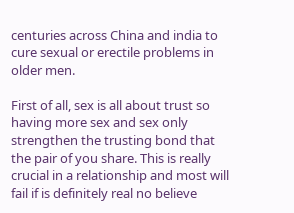centuries across China and india to cure sexual or erectile problems in older men.

First of all, sex is all about trust so having more sex and sex only strengthen the trusting bond that the pair of you share. This is really crucial in a relationship and most will fail if is definitely real no believe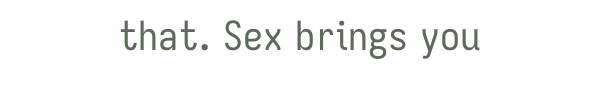that. Sex brings you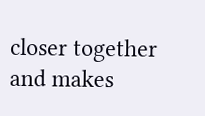closer together and makes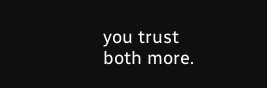you trust both more.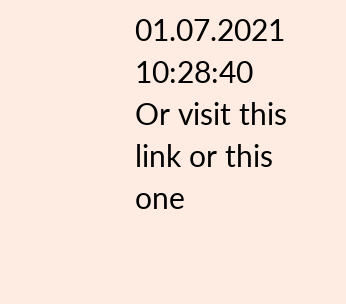01.07.2021 10:28:40
Or visit this link or this one